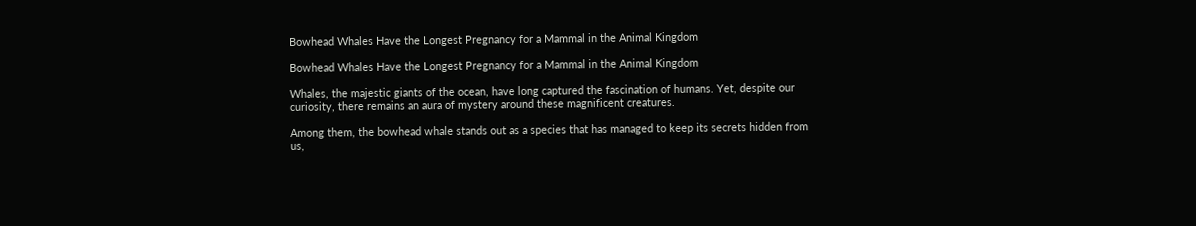Bowhead Whales Have the Longest Pregnancy for a Mammal in the Animal Kingdom

Bowhead Whales Have the Longest Pregnancy for a Mammal in the Animal Kingdom

Whales, the majestic giants of the ocean, have long captured the fascination of humans. Yet, despite our curiosity, there remains an aura of mystery around these magnificent creatures.

Among them, the bowhead whale stands out as a species that has managed to keep its secrets hidden from us,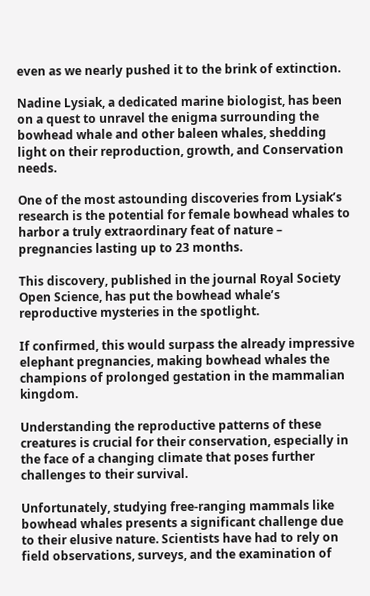even as we nearly pushed it to the brink of extinction.

Nadine Lysiak, a dedicated marine biologist, has been on a quest to unravel the enigma surrounding the bowhead whale and other baleen whales, shedding light on their reproduction, growth, and Conservation needs.

One of the most astounding discoveries from Lysiak’s research is the potential for female bowhead whales to harbor a truly extraordinary feat of nature – pregnancies lasting up to 23 months.

This discovery, published in the journal Royal Society Open Science, has put the bowhead whale’s reproductive mysteries in the spotlight.

If confirmed, this would surpass the already impressive elephant pregnancies, making bowhead whales the champions of prolonged gestation in the mammalian kingdom.

Understanding the reproductive patterns of these creatures is crucial for their conservation, especially in the face of a changing climate that poses further challenges to their survival.

Unfortunately, studying free-ranging mammals like bowhead whales presents a significant challenge due to their elusive nature. Scientists have had to rely on field observations, surveys, and the examination of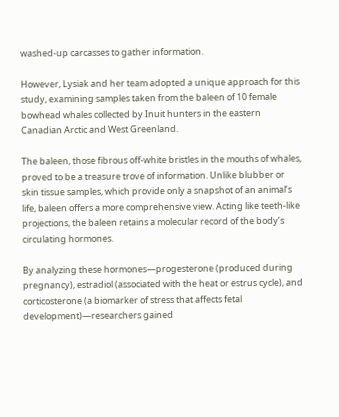washed-up carcasses to gather information.

However, Lysiak and her team adopted a unique approach for this study, examining samples taken from the baleen of 10 female bowhead whales collected by Inuit hunters in the eastern Canadian Arctic and West Greenland.

The baleen, those fibrous off-white bristles in the mouths of whales, proved to be a treasure trove of information. Unlike blubber or skin tissue samples, which provide only a snapshot of an animal’s life, baleen offers a more comprehensive view. Acting like teeth-like projections, the baleen retains a molecular record of the body’s circulating hormones.

By analyzing these hormones—progesterone (produced during pregnancy), estradiol (associated with the heat or estrus cycle), and corticosterone (a biomarker of stress that affects fetal development)—researchers gained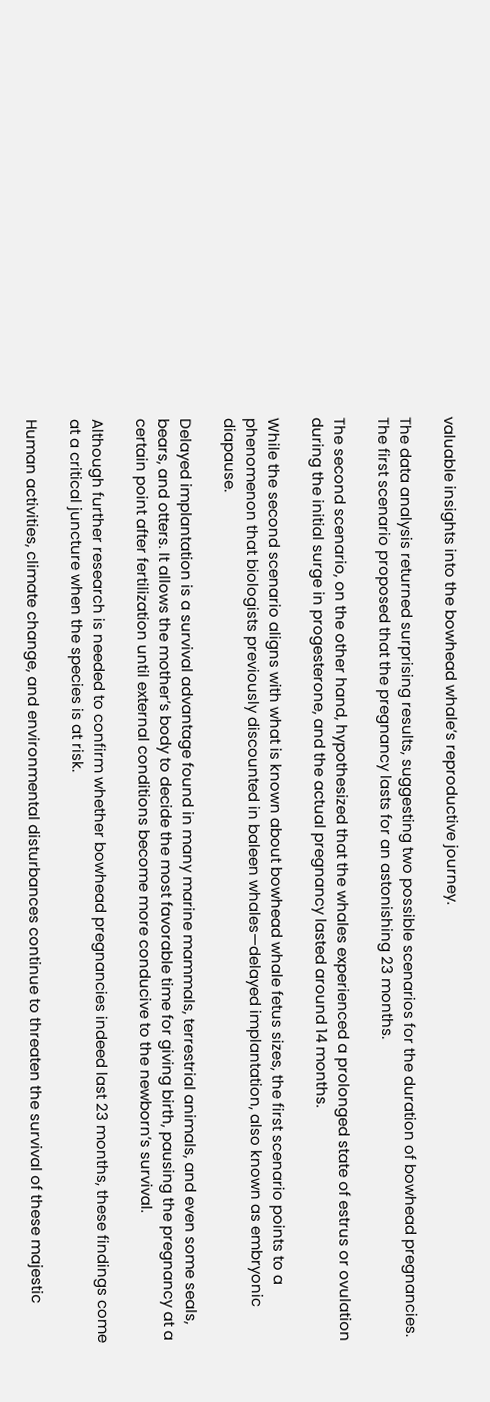valuable insights into the bowhead whale’s reproductive journey.

The data analysis returned surprising results, suggesting two possible scenarios for the duration of bowhead pregnancies. The first scenario proposed that the pregnancy lasts for an astonishing 23 months.

The second scenario, on the other hand, hypothesized that the whales experienced a prolonged state of estrus or ovulation during the initial surge in progesterone, and the actual pregnancy lasted around 14 months.

While the second scenario aligns with what is known about bowhead whale fetus sizes, the first scenario points to a phenomenon that biologists previously discounted in baleen whales—delayed implantation, also known as embryonic diapause.

Delayed implantation is a survival advantage found in many marine mammals, terrestrial animals, and even some seals, bears, and otters. It allows the mother’s body to decide the most favorable time for giving birth, pausing the pregnancy at a certain point after fertilization until external conditions become more conducive to the newborn’s survival.

Although further research is needed to confirm whether bowhead pregnancies indeed last 23 months, these findings come at a critical juncture when the species is at risk.

Human activities, climate change, and environmental disturbances continue to threaten the survival of these majestic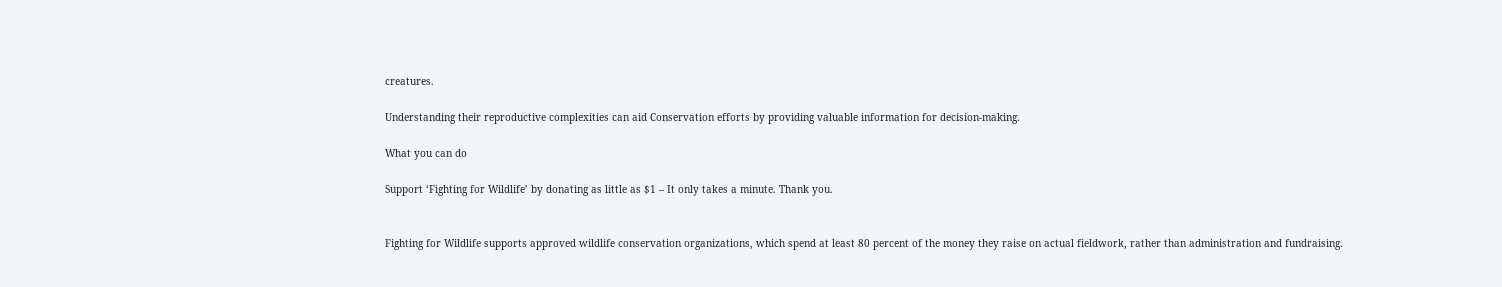creatures.

Understanding their reproductive complexities can aid Conservation efforts by providing valuable information for decision-making.

What you can do

Support ‘Fighting for Wildlife’ by donating as little as $1 – It only takes a minute. Thank you.


Fighting for Wildlife supports approved wildlife conservation organizations, which spend at least 80 percent of the money they raise on actual fieldwork, rather than administration and fundraising.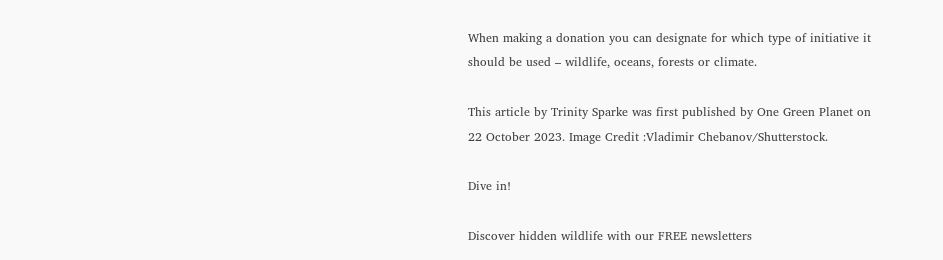When making a donation you can designate for which type of initiative it should be used – wildlife, oceans, forests or climate.

This article by Trinity Sparke was first published by One Green Planet on 22 October 2023. Image Credit :Vladimir Chebanov/Shutterstock.

Dive in!

Discover hidden wildlife with our FREE newsletters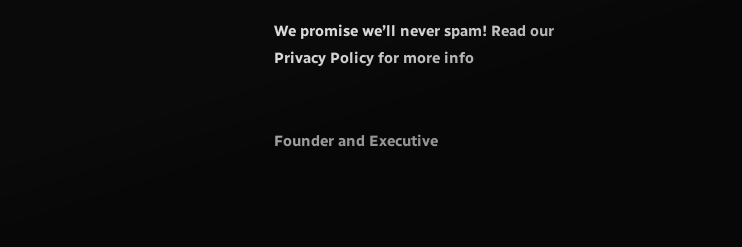We promise we’ll never spam! Read our Privacy Policy for more info


Founder and Executive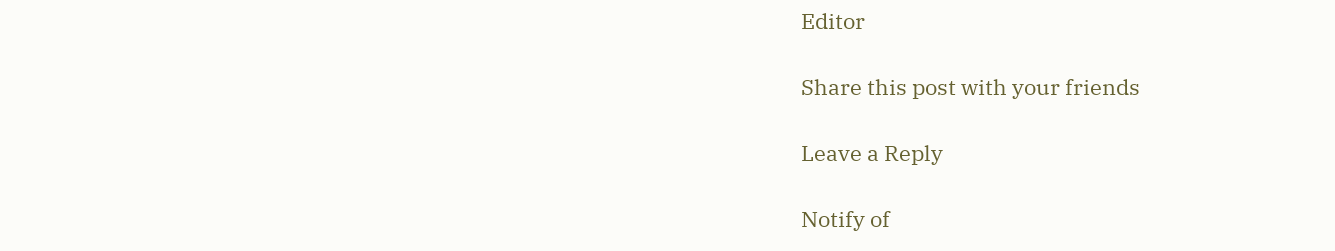Editor

Share this post with your friends

Leave a Reply

Notify of